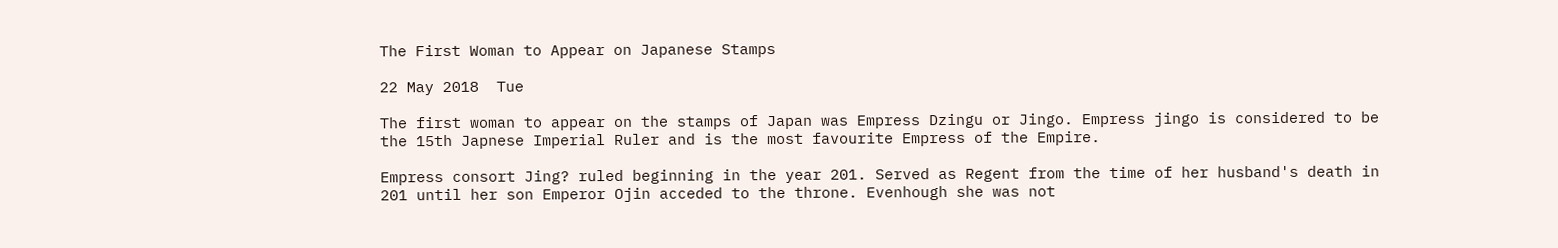The First Woman to Appear on Japanese Stamps

22 May 2018  Tue

The first woman to appear on the stamps of Japan was Empress Dzingu or Jingo. Empress jingo is considered to be the 15th Japnese Imperial Ruler and is the most favourite Empress of the Empire.

Empress consort Jing? ruled beginning in the year 201. Served as Regent from the time of her husband's death in 201 until her son Emperor Ojin acceded to the throne. Evenhough she was not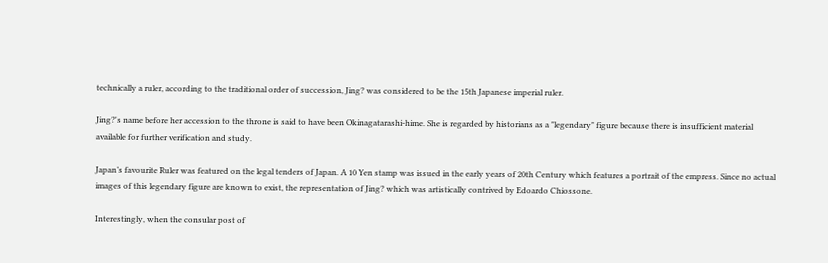technically a ruler, according to the traditional order of succession, Jing? was considered to be the 15th Japanese imperial ruler.

Jing?'s name before her accession to the throne is said to have been Okinagatarashi-hime. She is regarded by historians as a "legendary" figure because there is insufficient material available for further verification and study.

Japan’s favourite Ruler was featured on the legal tenders of Japan. A 10 Yen stamp was issued in the early years of 20th Century which features a portrait of the empress. Since no actual images of this legendary figure are known to exist, the representation of Jing? which was artistically contrived by Edoardo Chiossone.

Interestingly, when the consular post of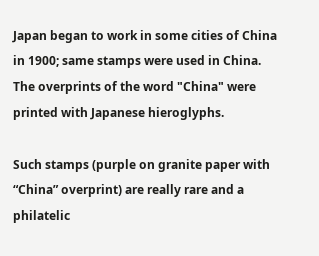Japan began to work in some cities of China in 1900; same stamps were used in China. The overprints of the word "China" were printed with Japanese hieroglyphs.

Such stamps (purple on granite paper with “China” overprint) are really rare and a philatelic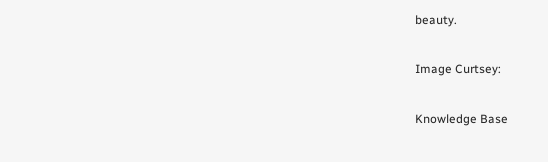beauty.

Image Curtsey:

Knowledge Base